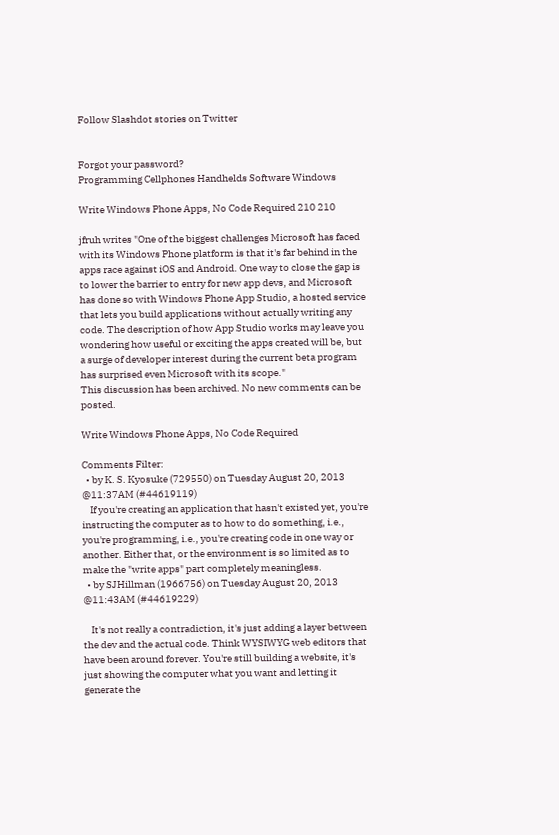Follow Slashdot stories on Twitter


Forgot your password?
Programming Cellphones Handhelds Software Windows

Write Windows Phone Apps, No Code Required 210 210

jfruh writes "One of the biggest challenges Microsoft has faced with its Windows Phone platform is that it's far behind in the apps race against iOS and Android. One way to close the gap is to lower the barrier to entry for new app devs, and Microsoft has done so with Windows Phone App Studio, a hosted service that lets you build applications without actually writing any code. The description of how App Studio works may leave you wondering how useful or exciting the apps created will be, but a surge of developer interest during the current beta program has surprised even Microsoft with its scope."
This discussion has been archived. No new comments can be posted.

Write Windows Phone Apps, No Code Required

Comments Filter:
  • by K. S. Kyosuke (729550) on Tuesday August 20, 2013 @11:37AM (#44619119)
    If you're creating an application that hasn't existed yet, you're instructing the computer as to how to do something, i.e., you're programming, i.e., you're creating code in one way or another. Either that, or the environment is so limited as to make the "write apps" part completely meaningless.
  • by SJHillman (1966756) on Tuesday August 20, 2013 @11:43AM (#44619229)

    It's not really a contradiction, it's just adding a layer between the dev and the actual code. Think WYSIWYG web editors that have been around forever. You're still building a website, it's just showing the computer what you want and letting it generate the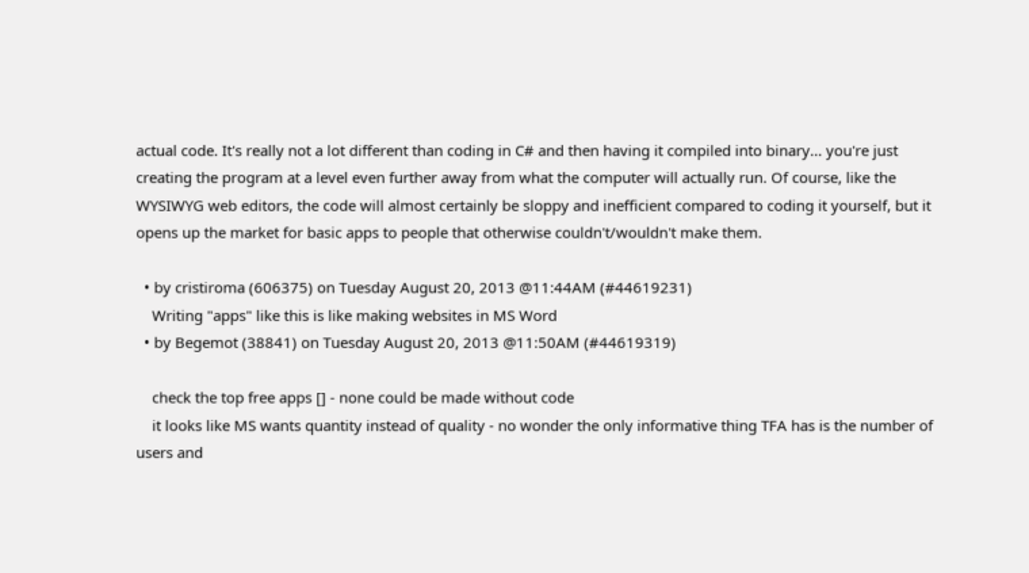actual code. It's really not a lot different than coding in C# and then having it compiled into binary... you're just creating the program at a level even further away from what the computer will actually run. Of course, like the WYSIWYG web editors, the code will almost certainly be sloppy and inefficient compared to coding it yourself, but it opens up the market for basic apps to people that otherwise couldn't/wouldn't make them.

  • by cristiroma (606375) on Tuesday August 20, 2013 @11:44AM (#44619231)
    Writing "apps" like this is like making websites in MS Word
  • by Begemot (38841) on Tuesday August 20, 2013 @11:50AM (#44619319)

    check the top free apps [] - none could be made without code
    it looks like MS wants quantity instead of quality - no wonder the only informative thing TFA has is the number of users and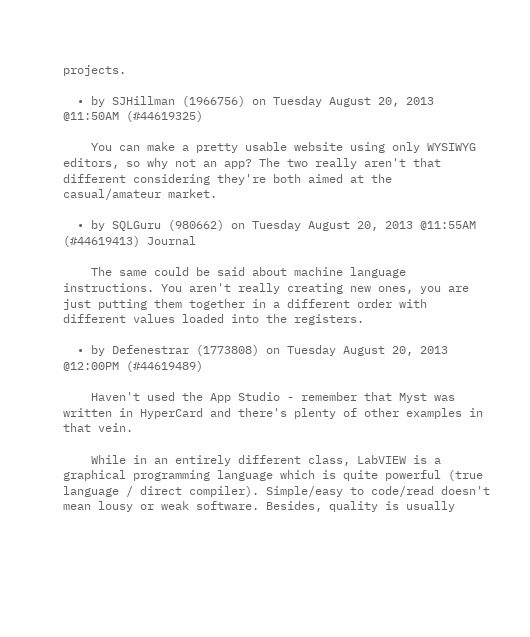projects.

  • by SJHillman (1966756) on Tuesday August 20, 2013 @11:50AM (#44619325)

    You can make a pretty usable website using only WYSIWYG editors, so why not an app? The two really aren't that different considering they're both aimed at the casual/amateur market.

  • by SQLGuru (980662) on Tuesday August 20, 2013 @11:55AM (#44619413) Journal

    The same could be said about machine language instructions. You aren't really creating new ones, you are just putting them together in a different order with different values loaded into the registers.

  • by Defenestrar (1773808) on Tuesday August 20, 2013 @12:00PM (#44619489)

    Haven't used the App Studio - remember that Myst was written in HyperCard and there's plenty of other examples in that vein.

    While in an entirely different class, LabVIEW is a graphical programming language which is quite powerful (true language / direct compiler). Simple/easy to code/read doesn't mean lousy or weak software. Besides, quality is usually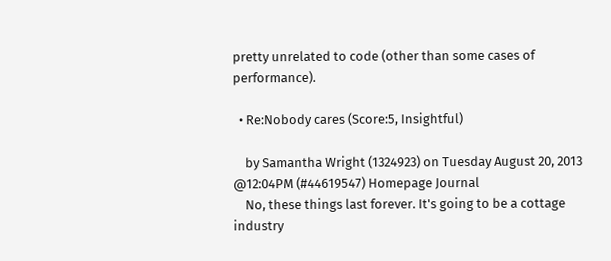pretty unrelated to code (other than some cases of performance).

  • Re:Nobody cares (Score:5, Insightful)

    by Samantha Wright (1324923) on Tuesday August 20, 2013 @12:04PM (#44619547) Homepage Journal
    No, these things last forever. It's going to be a cottage industry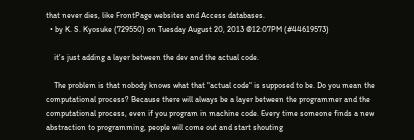that never dies, like FrontPage websites and Access databases.
  • by K. S. Kyosuke (729550) on Tuesday August 20, 2013 @12:07PM (#44619573)

    it's just adding a layer between the dev and the actual code.

    The problem is that nobody knows what that "actual code" is supposed to be. Do you mean the computational process? Because there will always be a layer between the programmer and the computational process, even if you program in machine code. Every time someone finds a new abstraction to programming, people will come out and start shouting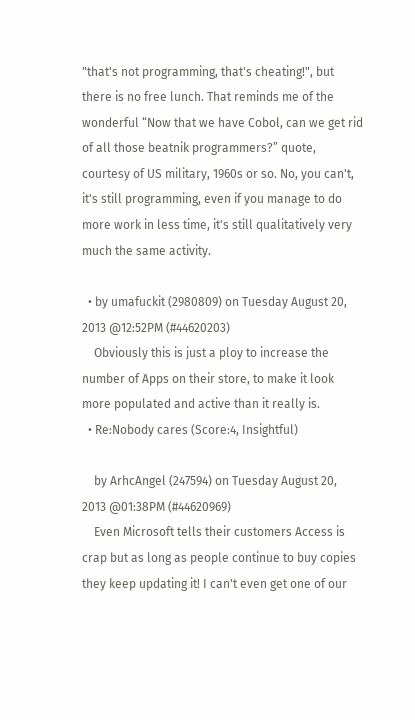"that's not programming, that's cheating!", but there is no free lunch. That reminds me of the wonderful “Now that we have Cobol, can we get rid of all those beatnik programmers?” quote, courtesy of US military, 1960s or so. No, you can't, it's still programming, even if you manage to do more work in less time, it's still qualitatively very much the same activity.

  • by umafuckit (2980809) on Tuesday August 20, 2013 @12:52PM (#44620203)
    Obviously this is just a ploy to increase the number of Apps on their store, to make it look more populated and active than it really is.
  • Re:Nobody cares (Score:4, Insightful)

    by ArhcAngel (247594) on Tuesday August 20, 2013 @01:38PM (#44620969)
    Even Microsoft tells their customers Access is crap but as long as people continue to buy copies they keep updating it! I can't even get one of our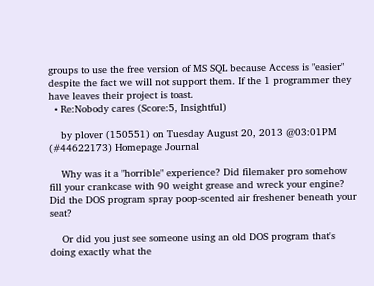groups to use the free version of MS SQL because Access is "easier" despite the fact we will not support them. If the 1 programmer they have leaves their project is toast.
  • Re:Nobody cares (Score:5, Insightful)

    by plover (150551) on Tuesday August 20, 2013 @03:01PM (#44622173) Homepage Journal

    Why was it a "horrible" experience? Did filemaker pro somehow fill your crankcase with 90 weight grease and wreck your engine? Did the DOS program spray poop-scented air freshener beneath your seat?

    Or did you just see someone using an old DOS program that's doing exactly what the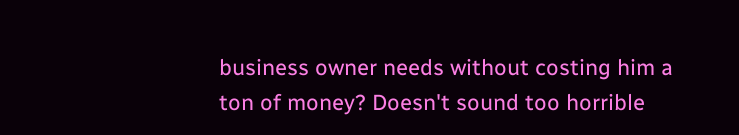business owner needs without costing him a ton of money? Doesn't sound too horrible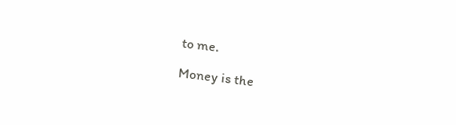to me.

Money is the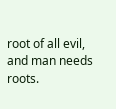root of all evil, and man needs roots.